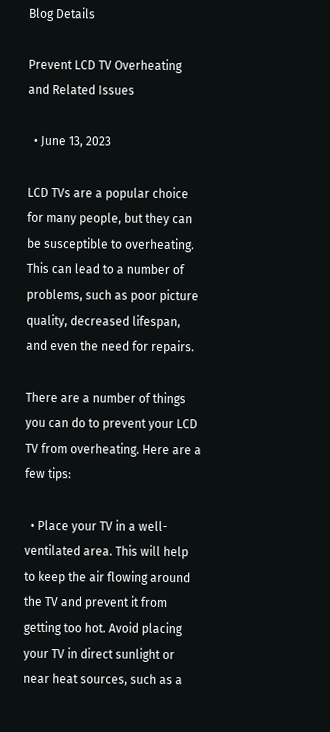Blog Details

Prevent LCD TV Overheating and Related Issues

  • June 13, 2023

LCD TVs are a popular choice for many people, but they can be susceptible to overheating. This can lead to a number of problems, such as poor picture quality, decreased lifespan, and even the need for repairs.

There are a number of things you can do to prevent your LCD TV from overheating. Here are a few tips:

  • Place your TV in a well-ventilated area. This will help to keep the air flowing around the TV and prevent it from getting too hot. Avoid placing your TV in direct sunlight or near heat sources, such as a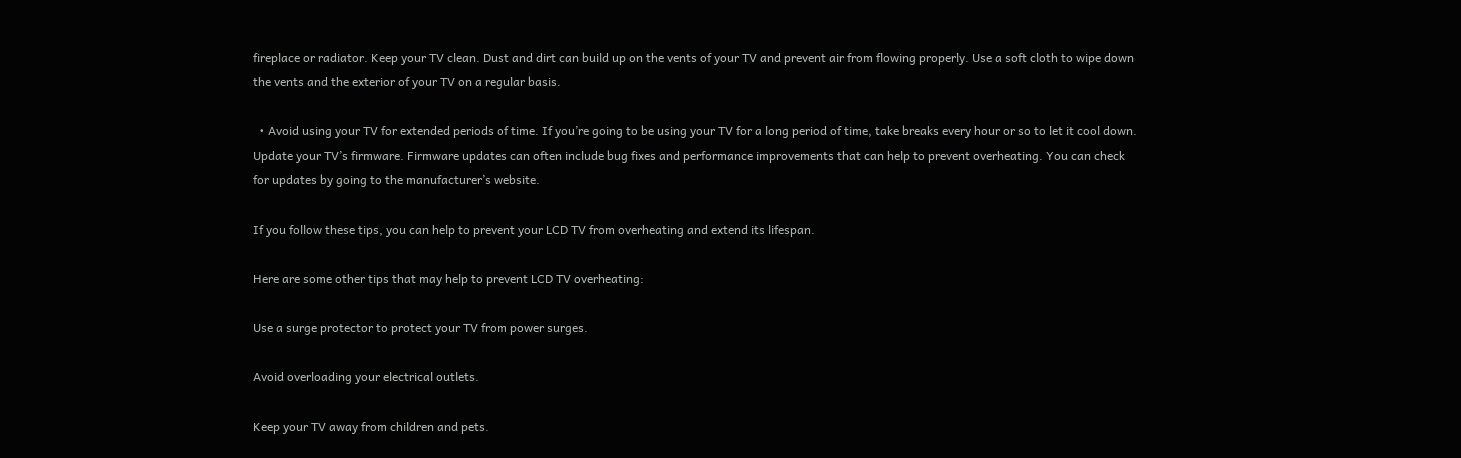fireplace or radiator. Keep your TV clean. Dust and dirt can build up on the vents of your TV and prevent air from flowing properly. Use a soft cloth to wipe down the vents and the exterior of your TV on a regular basis.

  • Avoid using your TV for extended periods of time. If you’re going to be using your TV for a long period of time, take breaks every hour or so to let it cool down. Update your TV’s firmware. Firmware updates can often include bug fixes and performance improvements that can help to prevent overheating. You can check for updates by going to the manufacturer’s website.

If you follow these tips, you can help to prevent your LCD TV from overheating and extend its lifespan.

Here are some other tips that may help to prevent LCD TV overheating:

Use a surge protector to protect your TV from power surges.

Avoid overloading your electrical outlets.

Keep your TV away from children and pets.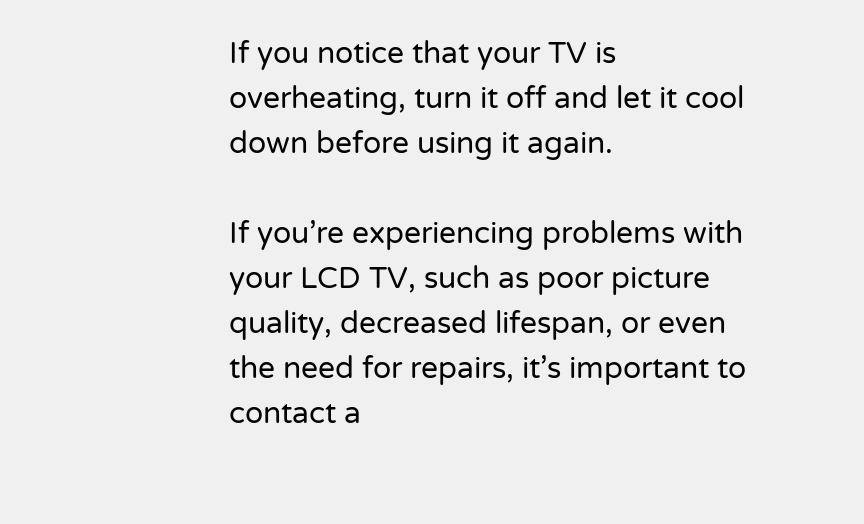If you notice that your TV is overheating, turn it off and let it cool down before using it again.

If you’re experiencing problems with your LCD TV, such as poor picture quality, decreased lifespan, or even the need for repairs, it’s important to contact a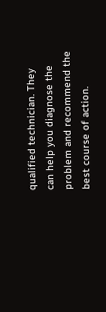qualified technician. They can help you diagnose the problem and recommend the best course of action.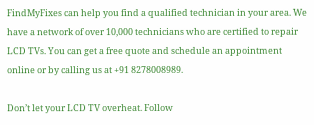FindMyFixes can help you find a qualified technician in your area. We have a network of over 10,000 technicians who are certified to repair LCD TVs. You can get a free quote and schedule an appointment online or by calling us at +91 8278008989.

Don’t let your LCD TV overheat. Follow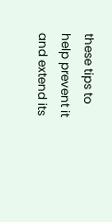these tips to help prevent it and extend its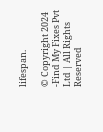lifespan.

© Copyright 2024 -Find My Fixes Pvt Ltd | All Rights Reserved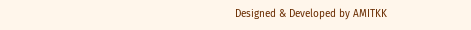Designed & Developed by AMITKK